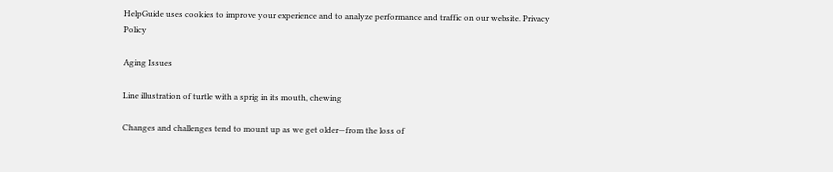HelpGuide uses cookies to improve your experience and to analyze performance and traffic on our website. Privacy Policy

Aging Issues

Line illustration of turtle with a sprig in its mouth, chewing

Changes and challenges tend to mount up as we get older—from the loss of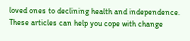loved ones to declining health and independence. These articles can help you cope with change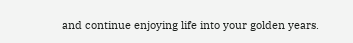and continue enjoying life into your golden years.